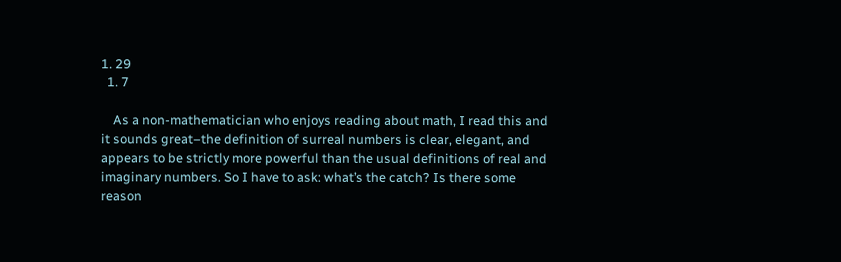1. 29
  1. 7

    As a non-mathematician who enjoys reading about math, I read this and it sounds great–the definition of surreal numbers is clear, elegant, and appears to be strictly more powerful than the usual definitions of real and imaginary numbers. So I have to ask: what’s the catch? Is there some reason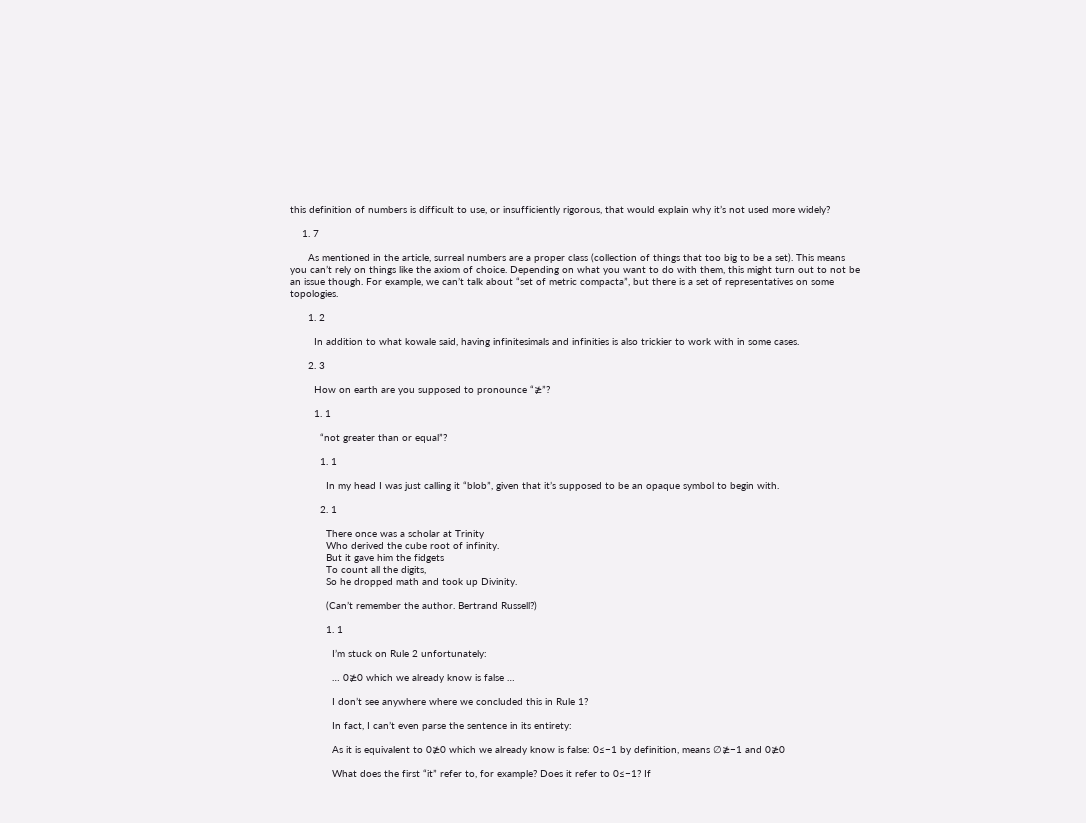this definition of numbers is difficult to use, or insufficiently rigorous, that would explain why it’s not used more widely?

    1. 7

      As mentioned in the article, surreal numbers are a proper class (collection of things that too big to be a set). This means you can’t rely on things like the axiom of choice. Depending on what you want to do with them, this might turn out to not be an issue though. For example, we can’t talk about “set of metric compacta”, but there is a set of representatives on some topologies.

      1. 2

        In addition to what kowale said, having infinitesimals and infinities is also trickier to work with in some cases.

      2. 3

        How on earth are you supposed to pronounce “≱”?

        1. 1

          “not greater than or equal”?

          1. 1

            In my head I was just calling it “blob”, given that it’s supposed to be an opaque symbol to begin with.

          2. 1

            There once was a scholar at Trinity
            Who derived the cube root of infinity.
            But it gave him the fidgets
            To count all the digits,
            So he dropped math and took up Divinity.

            (Can’t remember the author. Bertrand Russell?)

            1. 1

              I’m stuck on Rule 2 unfortunately:

              … 0≱0 which we already know is false …

              I don’t see anywhere where we concluded this in Rule 1?

              In fact, I can’t even parse the sentence in its entirety:

              As it is equivalent to 0≱0 which we already know is false: 0≤−1 by definition, means ∅≱−1 and 0≱0

              What does the first “it” refer to, for example? Does it refer to 0≤−1? If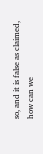so, and it is false as claimed, how can we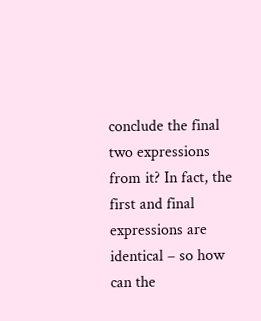conclude the final two expressions from it? In fact, the first and final expressions are identical – so how can the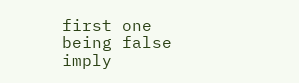first one being false imply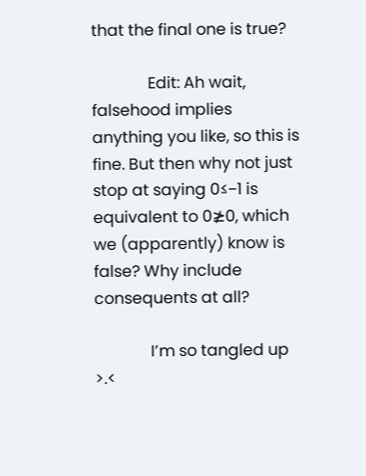that the final one is true?

              Edit: Ah wait, falsehood implies anything you like, so this is fine. But then why not just stop at saying 0≤−1 is equivalent to 0≱0, which we (apparently) know is false? Why include consequents at all?

              I’m so tangled up >.<